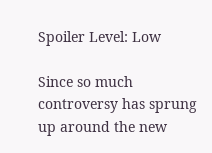Spoiler Level: Low

Since so much controversy has sprung up around the new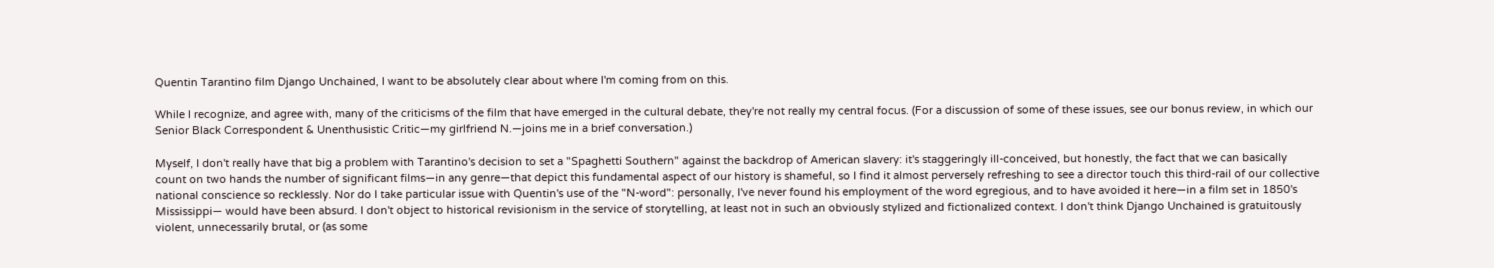Quentin Tarantino film Django Unchained, I want to be absolutely clear about where I'm coming from on this.

While I recognize, and agree with, many of the criticisms of the film that have emerged in the cultural debate, they're not really my central focus. (For a discussion of some of these issues, see our bonus review, in which our Senior Black Correspondent & Unenthusistic Critic—my girlfriend N.—joins me in a brief conversation.)

Myself, I don't really have that big a problem with Tarantino's decision to set a "Spaghetti Southern" against the backdrop of American slavery: it's staggeringly ill-conceived, but honestly, the fact that we can basically count on two hands the number of significant films—in any genre—that depict this fundamental aspect of our history is shameful, so I find it almost perversely refreshing to see a director touch this third-rail of our collective national conscience so recklessly. Nor do I take particular issue with Quentin's use of the "N-word": personally, I've never found his employment of the word egregious, and to have avoided it here—in a film set in 1850's Mississippi— would have been absurd. I don't object to historical revisionism in the service of storytelling, at least not in such an obviously stylized and fictionalized context. I don't think Django Unchained is gratuitously violent, unnecessarily brutal, or (as some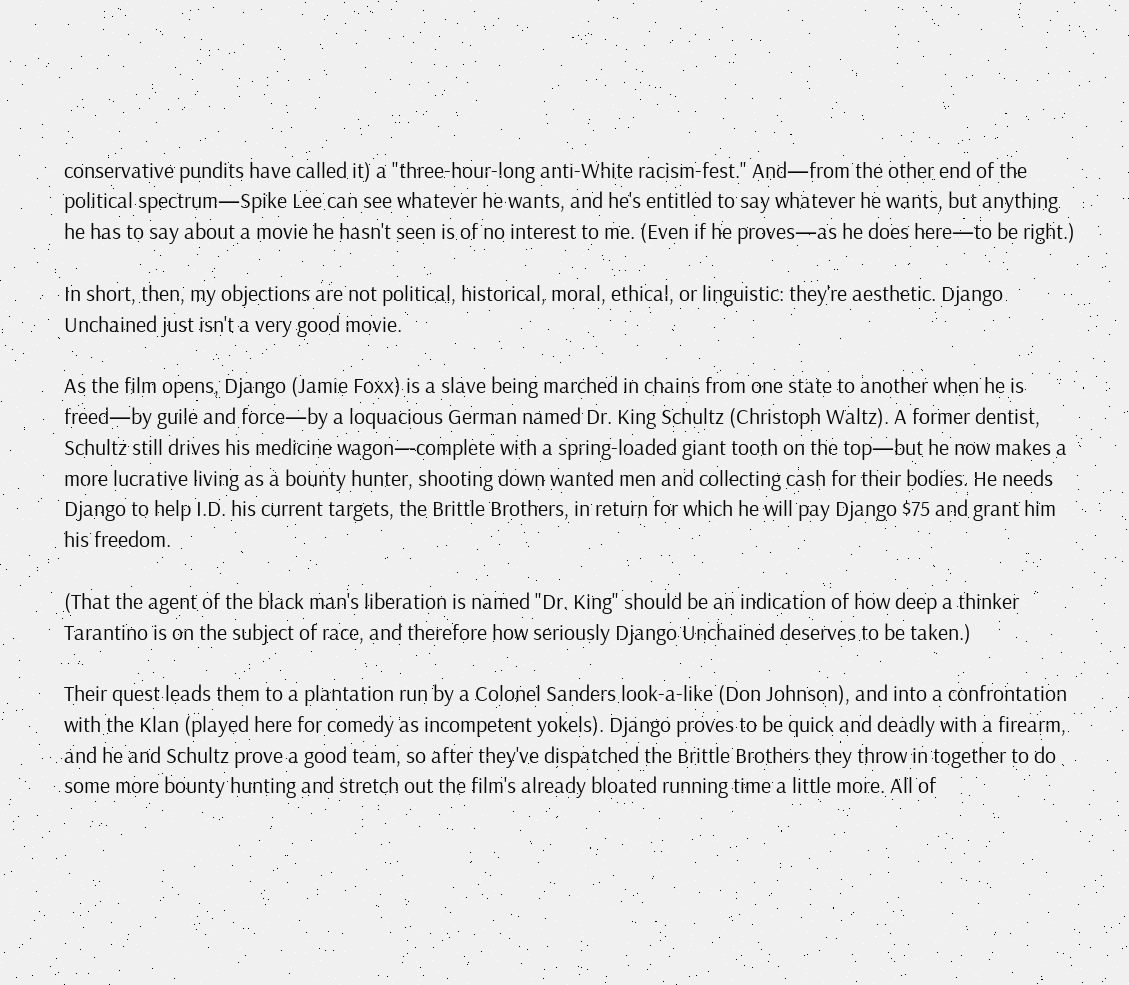conservative pundits have called it) a "three-hour-long anti-White racism-fest." And—from the other end of the political spectrum—Spike Lee can see whatever he wants, and he's entitled to say whatever he wants, but anything he has to say about a movie he hasn't seen is of no interest to me. (Even if he proves—as he does here—to be right.)

In short, then, my objections are not political, historical, moral, ethical, or linguistic: they're aesthetic. Django Unchained just isn't a very good movie.

As the film opens, Django (Jamie Foxx) is a slave being marched in chains from one state to another when he is freed—by guile and force—by a loquacious German named Dr. King Schultz (Christoph Waltz). A former dentist, Schultz still drives his medicine wagon—complete with a spring-loaded giant tooth on the top—but he now makes a more lucrative living as a bounty hunter, shooting down wanted men and collecting cash for their bodies. He needs Django to help I.D. his current targets, the Brittle Brothers, in return for which he will pay Django $75 and grant him his freedom.

(That the agent of the black man's liberation is named "Dr. King" should be an indication of how deep a thinker Tarantino is on the subject of race, and therefore how seriously Django Unchained deserves to be taken.)

Their quest leads them to a plantation run by a Colonel Sanders look-a-like (Don Johnson), and into a confrontation with the Klan (played here for comedy as incompetent yokels). Django proves to be quick and deadly with a firearm, and he and Schultz prove a good team, so after they've dispatched the Brittle Brothers they throw in together to do some more bounty hunting and stretch out the film's already bloated running time a little more. All of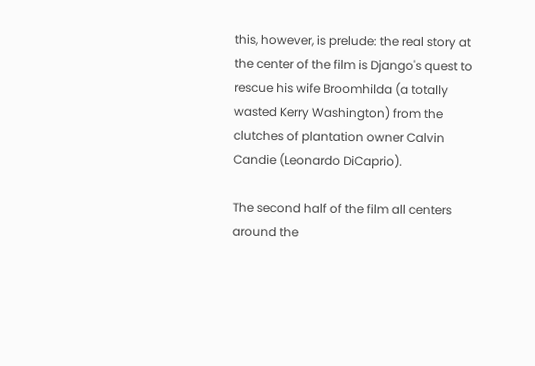this, however, is prelude: the real story at the center of the film is Django's quest to rescue his wife Broomhilda (a totally wasted Kerry Washington) from the clutches of plantation owner Calvin Candie (Leonardo DiCaprio).

The second half of the film all centers around the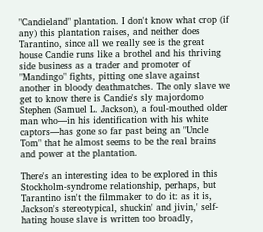"Candieland" plantation. I don't know what crop (if any) this plantation raises, and neither does Tarantino, since all we really see is the great house Candie runs like a brothel and his thriving side business as a trader and promoter of "Mandingo" fights, pitting one slave against another in bloody deathmatches. The only slave we get to know there is Candie's sly majordomo Stephen (Samuel L. Jackson), a foul-mouthed older man who—in his identification with his white captors—has gone so far past being an "Uncle Tom" that he almost seems to be the real brains and power at the plantation.

There's an interesting idea to be explored in this Stockholm-syndrome relationship, perhaps, but Tarantino isn't the filmmaker to do it: as it is, Jackson's stereotypical, shuckin' and jivin,' self-hating house slave is written too broadly,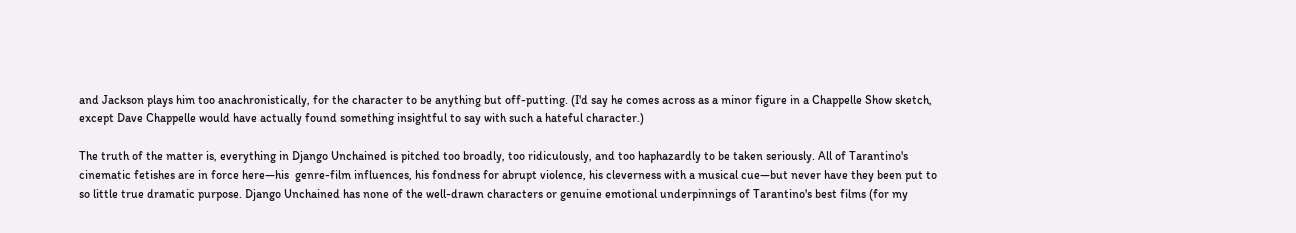and Jackson plays him too anachronistically, for the character to be anything but off-putting. (I'd say he comes across as a minor figure in a Chappelle Show sketch, except Dave Chappelle would have actually found something insightful to say with such a hateful character.)

The truth of the matter is, everything in Django Unchained is pitched too broadly, too ridiculously, and too haphazardly to be taken seriously. All of Tarantino's cinematic fetishes are in force here—his  genre-film influences, his fondness for abrupt violence, his cleverness with a musical cue—but never have they been put to so little true dramatic purpose. Django Unchained has none of the well-drawn characters or genuine emotional underpinnings of Tarantino's best films (for my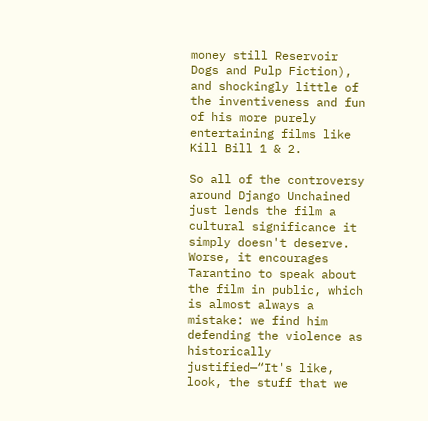money still Reservoir Dogs and Pulp Fiction), and shockingly little of the inventiveness and fun of his more purely entertaining films like Kill Bill 1 & 2.

So all of the controversy around Django Unchained just lends the film a cultural significance it simply doesn't deserve. Worse, it encourages Tarantino to speak about the film in public, which is almost always a mistake: we find him defending the violence as historically justified—“It's like, look, the stuff that we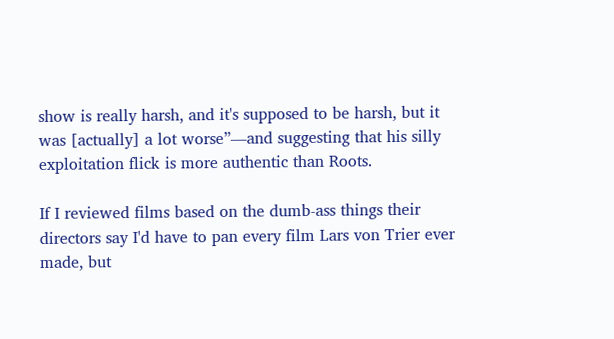show is really harsh, and it's supposed to be harsh, but it was [actually] a lot worse”—and suggesting that his silly exploitation flick is more authentic than Roots.

If I reviewed films based on the dumb-ass things their directors say I'd have to pan every film Lars von Trier ever made, but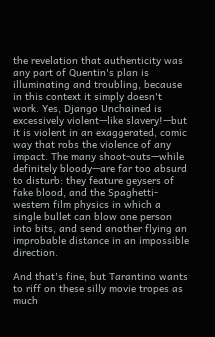the revelation that authenticity was any part of Quentin's plan is illuminating and troubling, because in this context it simply doesn't work. Yes, Django Unchained is excessively violent—like slavery!—but it is violent in an exaggerated, comic way that robs the violence of any impact. The many shoot-outs—while definitely bloody—are far too absurd to disturb: they feature geysers of fake blood, and the Spaghetti-western film physics in which a single bullet can blow one person into bits, and send another flying an improbable distance in an impossible direction.

And that's fine, but Tarantino wants to riff on these silly movie tropes as much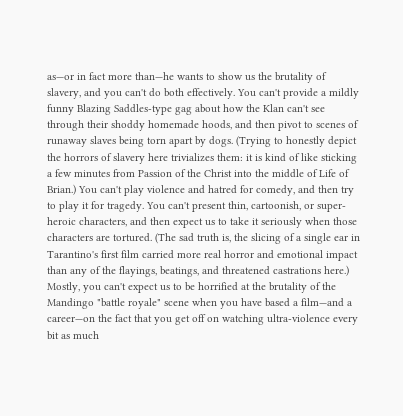as—or in fact more than—he wants to show us the brutality of slavery, and you can't do both effectively. You can't provide a mildly funny Blazing Saddles-type gag about how the Klan can't see through their shoddy homemade hoods, and then pivot to scenes of runaway slaves being torn apart by dogs. (Trying to honestly depict the horrors of slavery here trivializes them: it is kind of like sticking a few minutes from Passion of the Christ into the middle of Life of Brian.) You can't play violence and hatred for comedy, and then try to play it for tragedy. You can't present thin, cartoonish, or super-heroic characters, and then expect us to take it seriously when those characters are tortured. (The sad truth is, the slicing of a single ear in Tarantino's first film carried more real horror and emotional impact than any of the flayings, beatings, and threatened castrations here.) Mostly, you can't expect us to be horrified at the brutality of the Mandingo "battle royale" scene when you have based a film—and a career—on the fact that you get off on watching ultra-violence every bit as much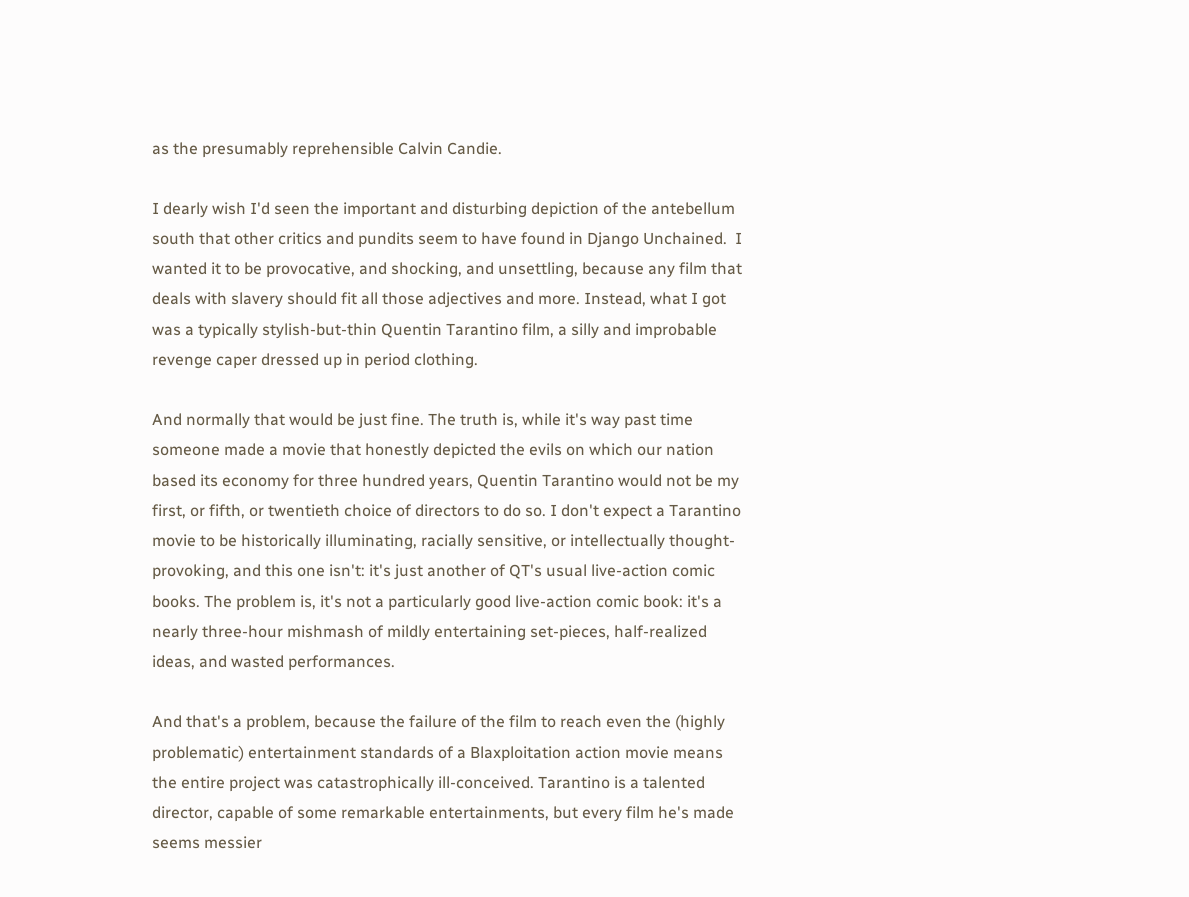as the presumably reprehensible Calvin Candie.

I dearly wish I'd seen the important and disturbing depiction of the antebellum south that other critics and pundits seem to have found in Django Unchained.  I wanted it to be provocative, and shocking, and unsettling, because any film that deals with slavery should fit all those adjectives and more. Instead, what I got was a typically stylish-but-thin Quentin Tarantino film, a silly and improbable revenge caper dressed up in period clothing.

And normally that would be just fine. The truth is, while it's way past time someone made a movie that honestly depicted the evils on which our nation based its economy for three hundred years, Quentin Tarantino would not be my first, or fifth, or twentieth choice of directors to do so. I don't expect a Tarantino movie to be historically illuminating, racially sensitive, or intellectually thought-provoking, and this one isn't: it's just another of QT's usual live-action comic books. The problem is, it's not a particularly good live-action comic book: it's a nearly three-hour mishmash of mildly entertaining set-pieces, half-realized ideas, and wasted performances.

And that's a problem, because the failure of the film to reach even the (highly problematic) entertainment standards of a Blaxploitation action movie means the entire project was catastrophically ill-conceived. Tarantino is a talented director, capable of some remarkable entertainments, but every film he's made seems messier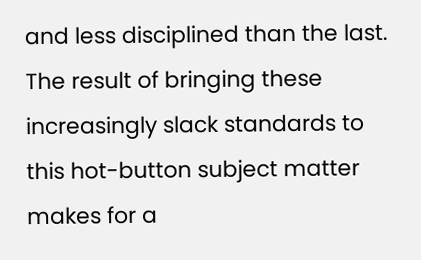and less disciplined than the last. The result of bringing these increasingly slack standards to this hot-button subject matter makes for a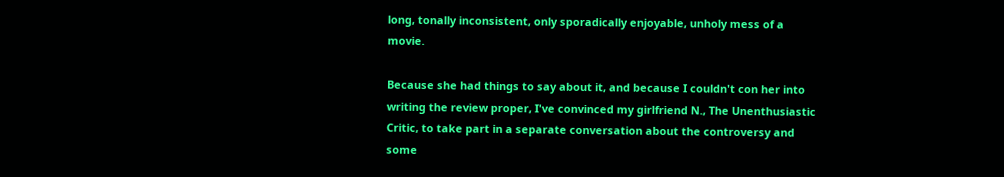long, tonally inconsistent, only sporadically enjoyable, unholy mess of a movie.

Because she had things to say about it, and because I couldn't con her into writing the review proper, I've convinced my girlfriend N., The Unenthusiastic Critic, to take part in a separate conversation about the controversy and some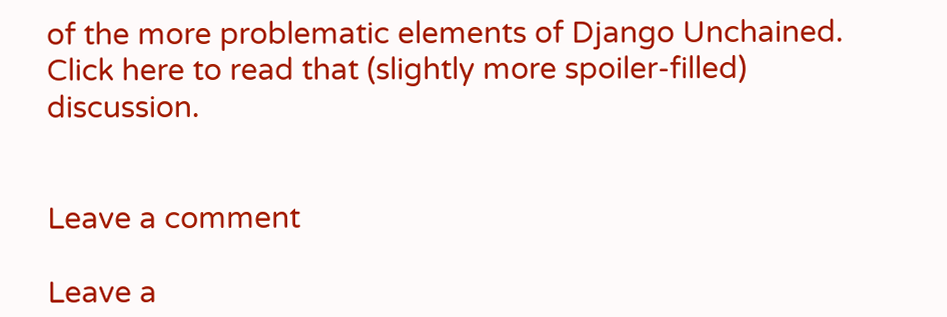of the more problematic elements of Django Unchained. Click here to read that (slightly more spoiler-filled) discussion.


Leave a comment

Leave a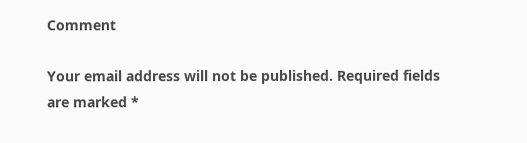Comment

Your email address will not be published. Required fields are marked *